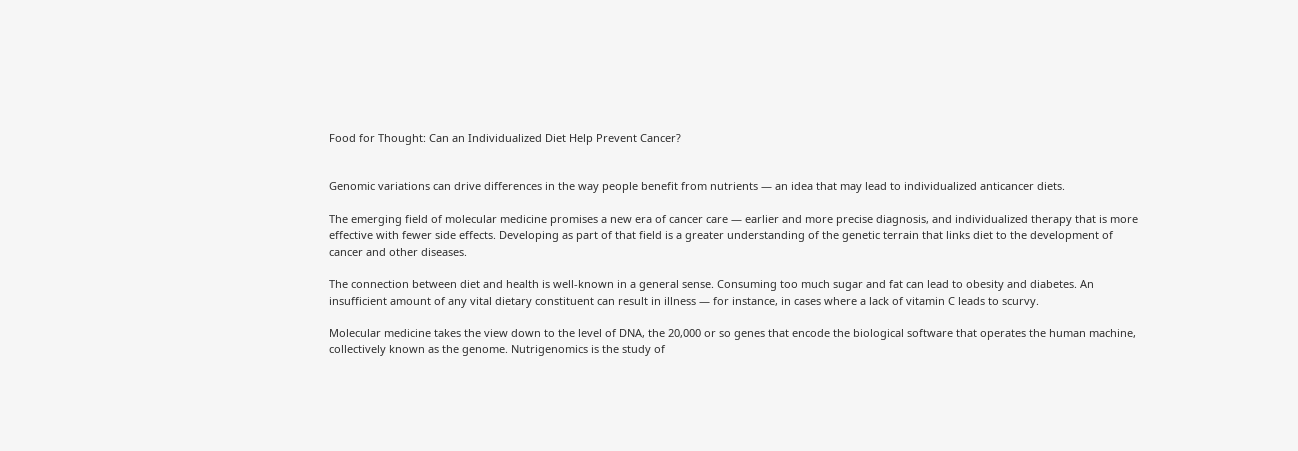Food for Thought: Can an Individualized Diet Help Prevent Cancer?


Genomic variations can drive differences in the way people benefit from nutrients — an idea that may lead to individualized anticancer diets.

The emerging field of molecular medicine promises a new era of cancer care — earlier and more precise diagnosis, and individualized therapy that is more effective with fewer side effects. Developing as part of that field is a greater understanding of the genetic terrain that links diet to the development of cancer and other diseases.

The connection between diet and health is well-known in a general sense. Consuming too much sugar and fat can lead to obesity and diabetes. An insufficient amount of any vital dietary constituent can result in illness — for instance, in cases where a lack of vitamin C leads to scurvy.

Molecular medicine takes the view down to the level of DNA, the 20,000 or so genes that encode the biological software that operates the human machine, collectively known as the genome. Nutrigenomics is the study of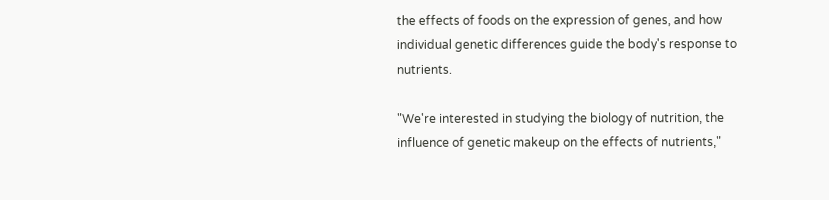the effects of foods on the expression of genes, and how individual genetic differences guide the body's response to nutrients.

"We're interested in studying the biology of nutrition, the influence of genetic makeup on the effects of nutrients,"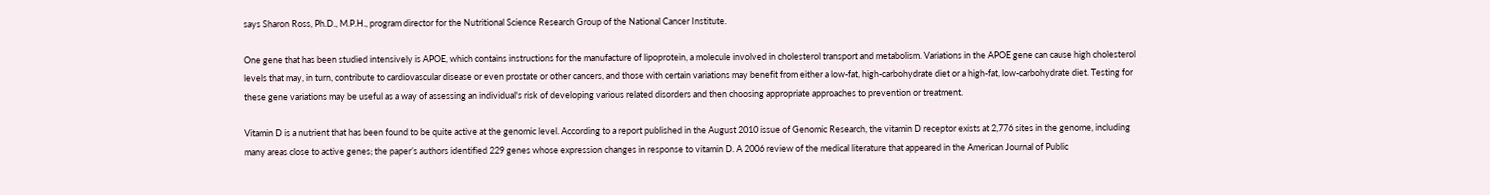says Sharon Ross, Ph.D., M.P.H., program director for the Nutritional Science Research Group of the National Cancer Institute.

One gene that has been studied intensively is APOE, which contains instructions for the manufacture of lipoprotein, a molecule involved in cholesterol transport and metabolism. Variations in the APOE gene can cause high cholesterol levels that may, in turn, contribute to cardiovascular disease or even prostate or other cancers, and those with certain variations may benefit from either a low-fat, high-carbohydrate diet or a high-fat, low-carbohydrate diet. Testing for these gene variations may be useful as a way of assessing an individual's risk of developing various related disorders and then choosing appropriate approaches to prevention or treatment.

Vitamin D is a nutrient that has been found to be quite active at the genomic level. According to a report published in the August 2010 issue of Genomic Research, the vitamin D receptor exists at 2,776 sites in the genome, including many areas close to active genes; the paper’s authors identified 229 genes whose expression changes in response to vitamin D. A 2006 review of the medical literature that appeared in the American Journal of Public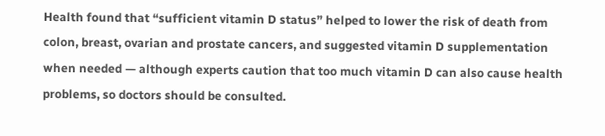Health found that “sufficient vitamin D status” helped to lower the risk of death from colon, breast, ovarian and prostate cancers, and suggested vitamin D supplementation when needed — although experts caution that too much vitamin D can also cause health problems, so doctors should be consulted.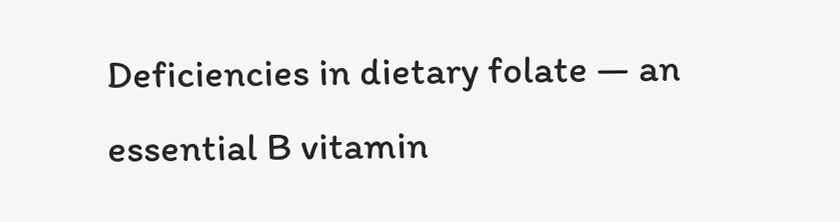Deficiencies in dietary folate — an essential B vitamin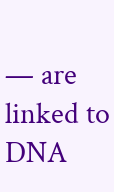— are linked to DNA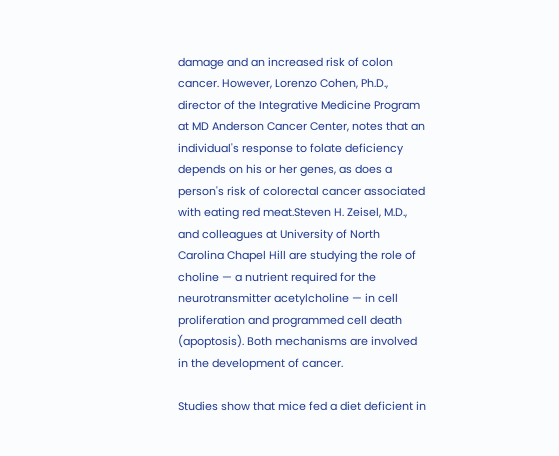damage and an increased risk of colon cancer. However, Lorenzo Cohen, Ph.D., director of the Integrative Medicine Program at MD Anderson Cancer Center, notes that an individual's response to folate deficiency depends on his or her genes, as does a person's risk of colorectal cancer associated with eating red meat.Steven H. Zeisel, M.D., and colleagues at University of North Carolina Chapel Hill are studying the role of choline — a nutrient required for the neurotransmitter acetylcholine — in cell proliferation and programmed cell death (apoptosis). Both mechanisms are involved in the development of cancer.

Studies show that mice fed a diet deficient in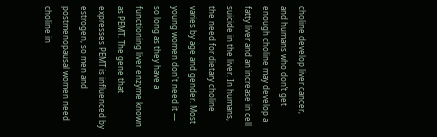choline develop liver cancer, and humans who don’t get enough choline may develop a fatty liver and an increase in cell suicide in the liver. In humans, the need for dietary choline varies by age and gender. Most young women don't need it — so long as they have a functioning liver enzyme known as PEMT. The gene that expresses PEMT is influenced by estrogen, so men and postmenopausal women need choline in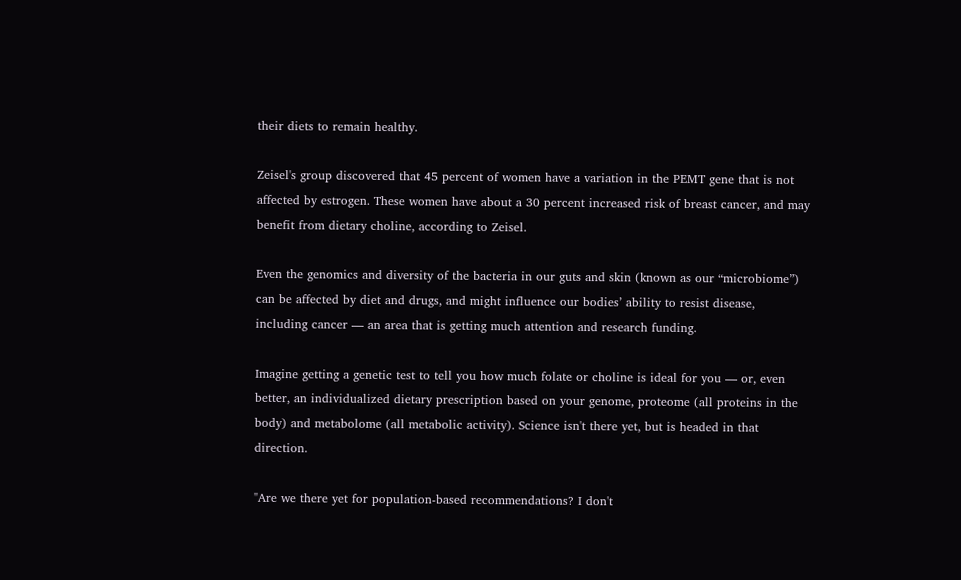their diets to remain healthy.

Zeisel's group discovered that 45 percent of women have a variation in the PEMT gene that is not affected by estrogen. These women have about a 30 percent increased risk of breast cancer, and may benefit from dietary choline, according to Zeisel.

Even the genomics and diversity of the bacteria in our guts and skin (known as our “microbiome”) can be affected by diet and drugs, and might influence our bodies’ ability to resist disease, including cancer — an area that is getting much attention and research funding.

Imagine getting a genetic test to tell you how much folate or choline is ideal for you — or, even better, an individualized dietary prescription based on your genome, proteome (all proteins in the body) and metabolome (all metabolic activity). Science isn't there yet, but is headed in that direction.

"Are we there yet for population-based recommendations? I don't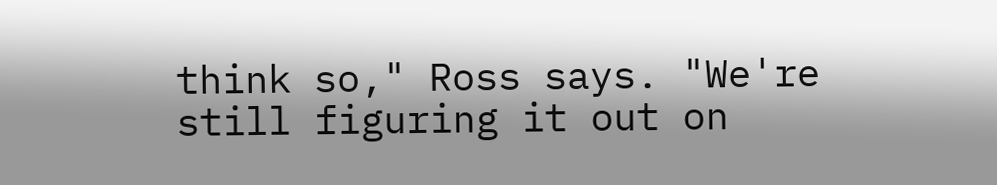think so," Ross says. "We're still figuring it out on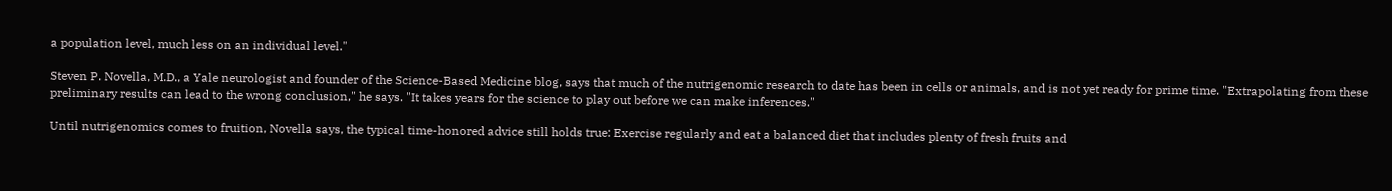a population level, much less on an individual level."

Steven P. Novella, M.D., a Yale neurologist and founder of the Science-Based Medicine blog, says that much of the nutrigenomic research to date has been in cells or animals, and is not yet ready for prime time. "Extrapolating from these preliminary results can lead to the wrong conclusion," he says. "It takes years for the science to play out before we can make inferences."

Until nutrigenomics comes to fruition, Novella says, the typical time-honored advice still holds true: Exercise regularly and eat a balanced diet that includes plenty of fresh fruits and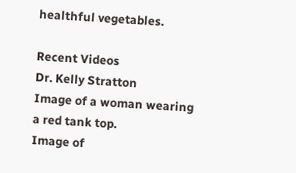healthful vegetables.

Recent Videos
Dr. Kelly Stratton
Image of a woman wearing a red tank top.
Image of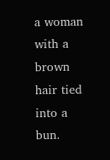a woman with a brown hair tied into a bun.